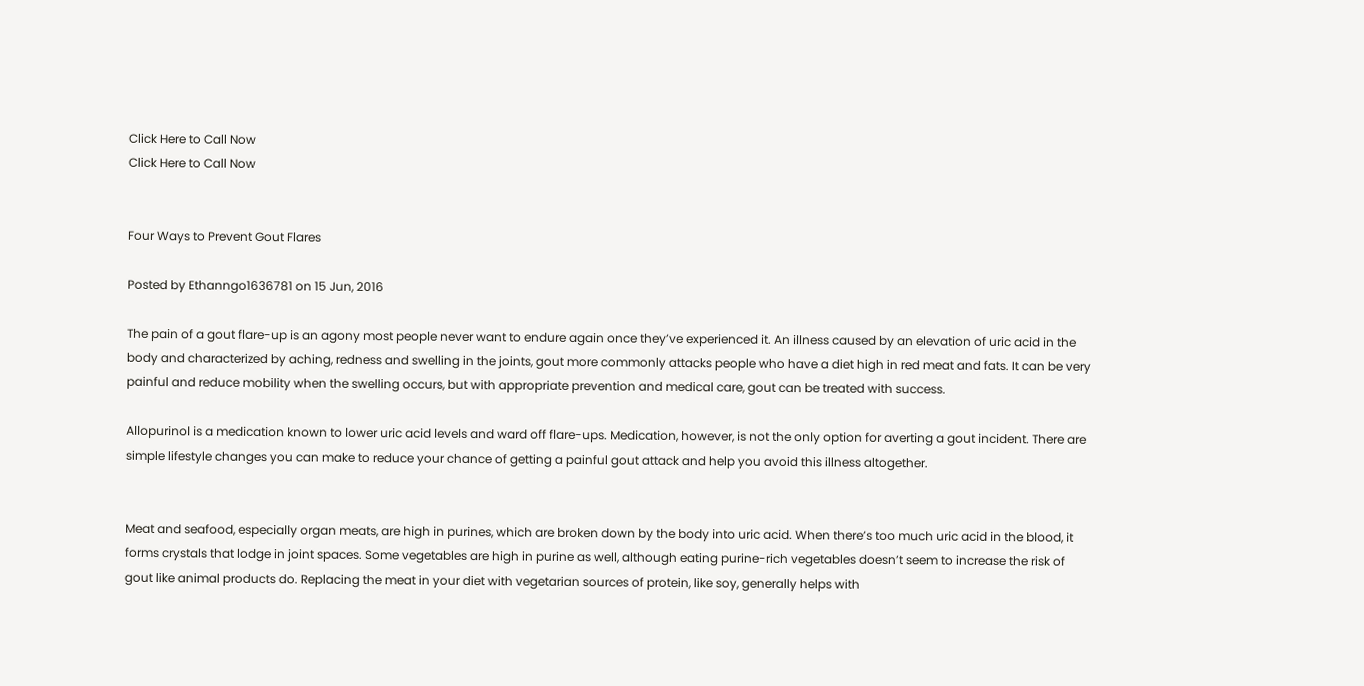Click Here to Call Now
Click Here to Call Now


Four Ways to Prevent Gout Flares

Posted by Ethanngo1636781 on 15 Jun, 2016

The pain of a gout flare-up is an agony most people never want to endure again once they’ve experienced it. An illness caused by an elevation of uric acid in the body and characterized by aching, redness and swelling in the joints, gout more commonly attacks people who have a diet high in red meat and fats. It can be very painful and reduce mobility when the swelling occurs, but with appropriate prevention and medical care, gout can be treated with success.

Allopurinol is a medication known to lower uric acid levels and ward off flare-ups. Medication, however, is not the only option for averting a gout incident. There are simple lifestyle changes you can make to reduce your chance of getting a painful gout attack and help you avoid this illness altogether.


Meat and seafood, especially organ meats, are high in purines, which are broken down by the body into uric acid. When there’s too much uric acid in the blood, it forms crystals that lodge in joint spaces. Some vegetables are high in purine as well, although eating purine-rich vegetables doesn’t seem to increase the risk of gout like animal products do. Replacing the meat in your diet with vegetarian sources of protein, like soy, generally helps with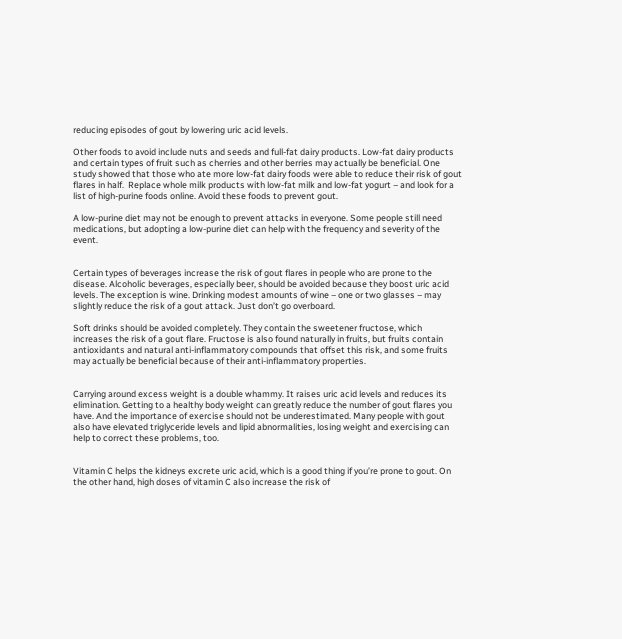reducing episodes of gout by lowering uric acid levels.

Other foods to avoid include nuts and seeds and full-fat dairy products. Low-fat dairy products and certain types of fruit such as cherries and other berries may actually be beneficial. One study showed that those who ate more low-fat dairy foods were able to reduce their risk of gout flares in half.  Replace whole milk products with low-fat milk and low-fat yogurt – and look for a list of high-purine foods online. Avoid these foods to prevent gout.

A low-purine diet may not be enough to prevent attacks in everyone. Some people still need medications, but adopting a low-purine diet can help with the frequency and severity of the event.


Certain types of beverages increase the risk of gout flares in people who are prone to the disease. Alcoholic beverages, especially beer, should be avoided because they boost uric acid levels. The exception is wine. Drinking modest amounts of wine – one or two glasses – may slightly reduce the risk of a gout attack. Just don’t go overboard.

Soft drinks should be avoided completely. They contain the sweetener fructose, which increases the risk of a gout flare. Fructose is also found naturally in fruits, but fruits contain antioxidants and natural anti-inflammatory compounds that offset this risk, and some fruits may actually be beneficial because of their anti-inflammatory properties.


Carrying around excess weight is a double whammy. It raises uric acid levels and reduces its elimination. Getting to a healthy body weight can greatly reduce the number of gout flares you have. And the importance of exercise should not be underestimated. Many people with gout also have elevated triglyceride levels and lipid abnormalities, losing weight and exercising can help to correct these problems, too.


Vitamin C helps the kidneys excrete uric acid, which is a good thing if you’re prone to gout. On the other hand, high doses of vitamin C also increase the risk of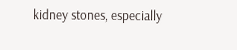kidney stones, especially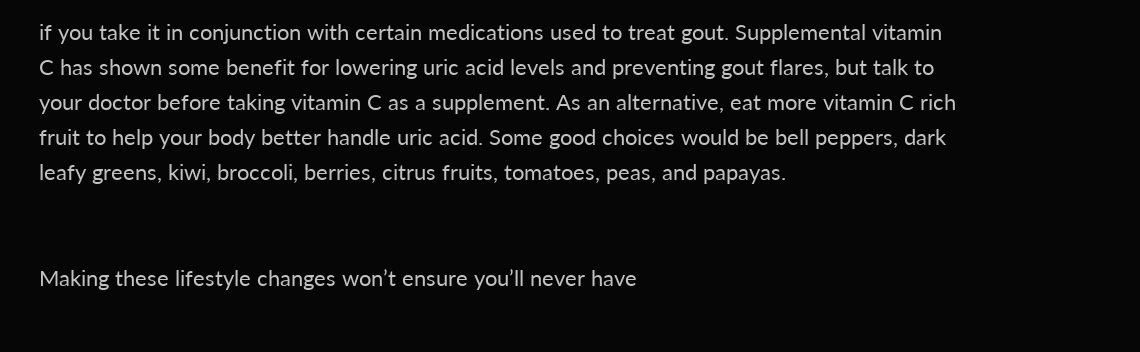if you take it in conjunction with certain medications used to treat gout. Supplemental vitamin C has shown some benefit for lowering uric acid levels and preventing gout flares, but talk to your doctor before taking vitamin C as a supplement. As an alternative, eat more vitamin C rich fruit to help your body better handle uric acid. Some good choices would be bell peppers, dark leafy greens, kiwi, broccoli, berries, citrus fruits, tomatoes, peas, and papayas.


Making these lifestyle changes won’t ensure you’ll never have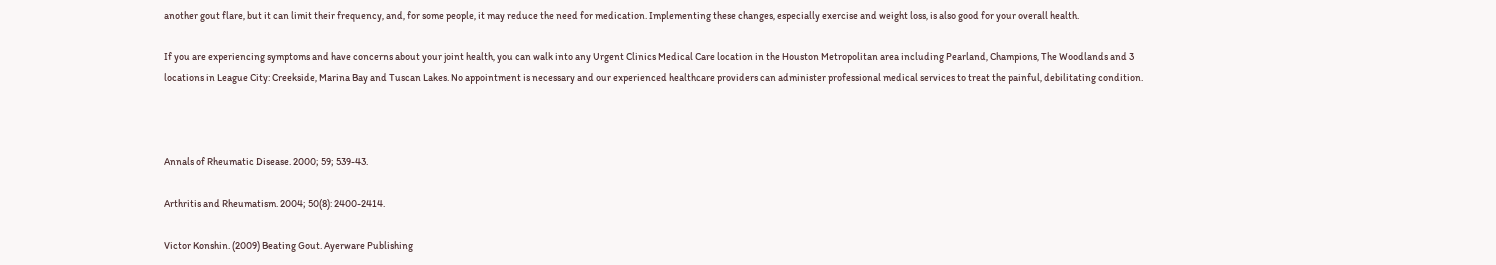another gout flare, but it can limit their frequency, and, for some people, it may reduce the need for medication. Implementing these changes, especially exercise and weight loss, is also good for your overall health.

If you are experiencing symptoms and have concerns about your joint health, you can walk into any Urgent Clinics Medical Care location in the Houston Metropolitan area including Pearland, Champions, The Woodlands and 3 locations in League City: Creekside, Marina Bay and Tuscan Lakes. No appointment is necessary and our experienced healthcare providers can administer professional medical services to treat the painful, debilitating condition.



Annals of Rheumatic Disease. 2000; 59; 539-43.

Arthritis and Rheumatism. 2004; 50(8): 2400-2414.

Victor Konshin. (2009) Beating Gout. Ayerware Publishing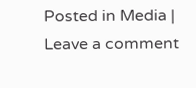Posted in Media | Leave a comment